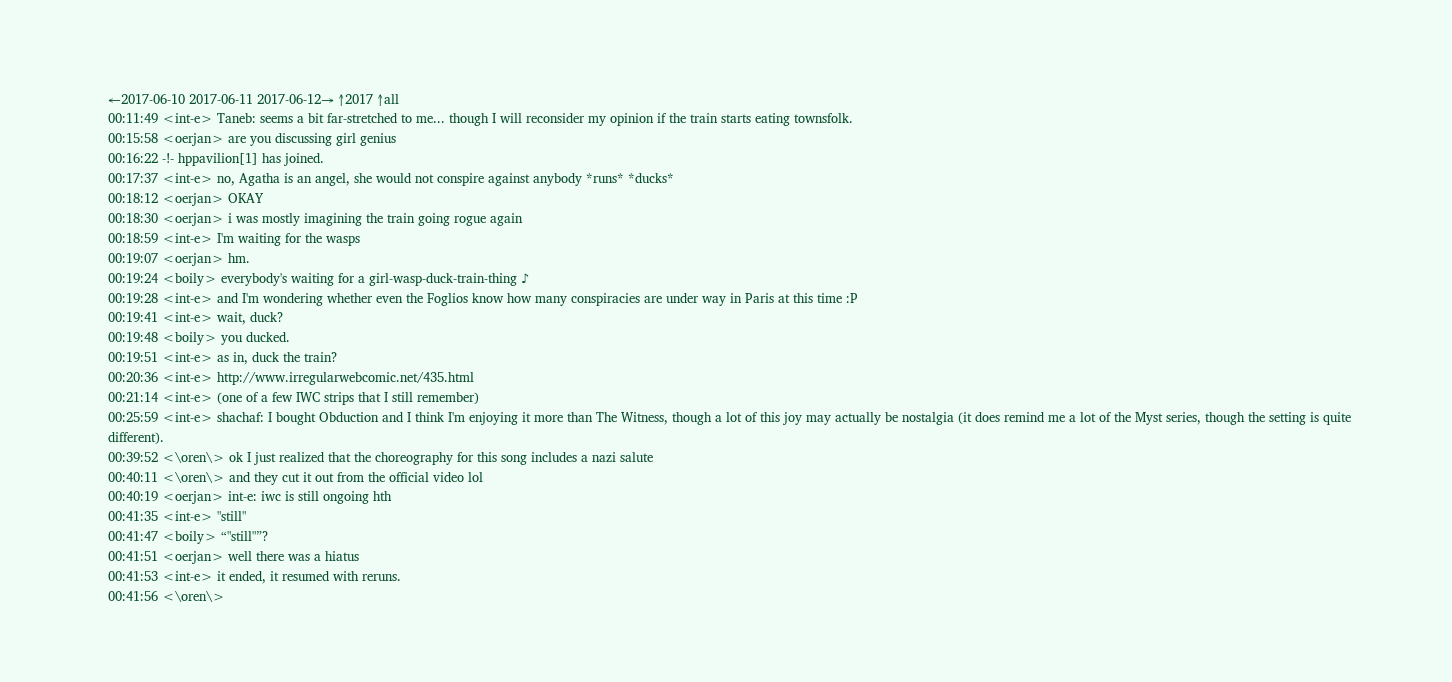←2017-06-10 2017-06-11 2017-06-12→ ↑2017 ↑all
00:11:49 <int-e> Taneb: seems a bit far-stretched to me... though I will reconsider my opinion if the train starts eating townsfolk.
00:15:58 <oerjan> are you discussing girl genius
00:16:22 -!- hppavilion[1] has joined.
00:17:37 <int-e> no, Agatha is an angel, she would not conspire against anybody *runs* *ducks*
00:18:12 <oerjan> OKAY
00:18:30 <oerjan> i was mostly imagining the train going rogue again
00:18:59 <int-e> I'm waiting for the wasps
00:19:07 <oerjan> hm.
00:19:24 <boily> everybody's waiting for a girl-wasp-duck-train-thing ♪
00:19:28 <int-e> and I'm wondering whether even the Foglios know how many conspiracies are under way in Paris at this time :P
00:19:41 <int-e> wait, duck?
00:19:48 <boily> you ducked.
00:19:51 <int-e> as in, duck the train?
00:20:36 <int-e> http://www.irregularwebcomic.net/435.html
00:21:14 <int-e> (one of a few IWC strips that I still remember)
00:25:59 <int-e> shachaf: I bought Obduction and I think I'm enjoying it more than The Witness, though a lot of this joy may actually be nostalgia (it does remind me a lot of the Myst series, though the setting is quite different).
00:39:52 <\oren\> ok I just realized that the choreography for this song includes a nazi salute
00:40:11 <\oren\> and they cut it out from the official video lol
00:40:19 <oerjan> int-e: iwc is still ongoing hth
00:41:35 <int-e> "still"
00:41:47 <boily> “"still"”?
00:41:51 <oerjan> well there was a hiatus
00:41:53 <int-e> it ended, it resumed with reruns.
00:41:56 <\oren\>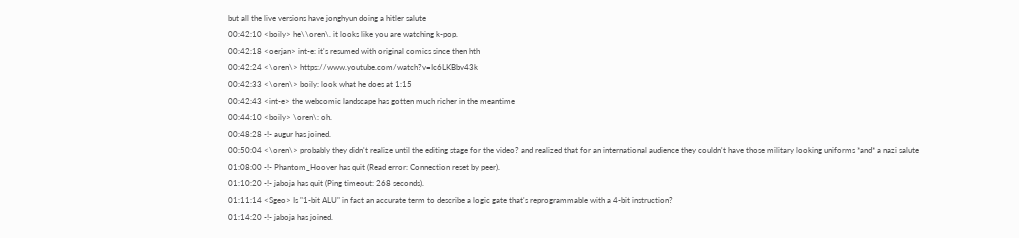but all the live versions have jonghyun doing a hitler salute
00:42:10 <boily> he\\oren\. it looks like you are watching k-pop.
00:42:18 <oerjan> int-e: it's resumed with original comics since then hth
00:42:24 <\oren\> https://www.youtube.com/watch?v=Ic6LKBbv43k
00:42:33 <\oren\> boily: look what he does at 1:15
00:42:43 <int-e> the webcomic landscape has gotten much richer in the meantime
00:44:10 <boily> \oren\: oh.
00:48:28 -!- augur has joined.
00:50:04 <\oren\> probably they didn't realize until the editing stage for the video? and realized that for an international audience they couldn't have those military looking uniforms *and* a nazi salute
01:08:00 -!- Phantom_Hoover has quit (Read error: Connection reset by peer).
01:10:20 -!- jaboja has quit (Ping timeout: 268 seconds).
01:11:14 <Sgeo> Is "1-bit ALU" in fact an accurate term to describe a logic gate that's reprogrammable with a 4-bit instruction?
01:14:20 -!- jaboja has joined.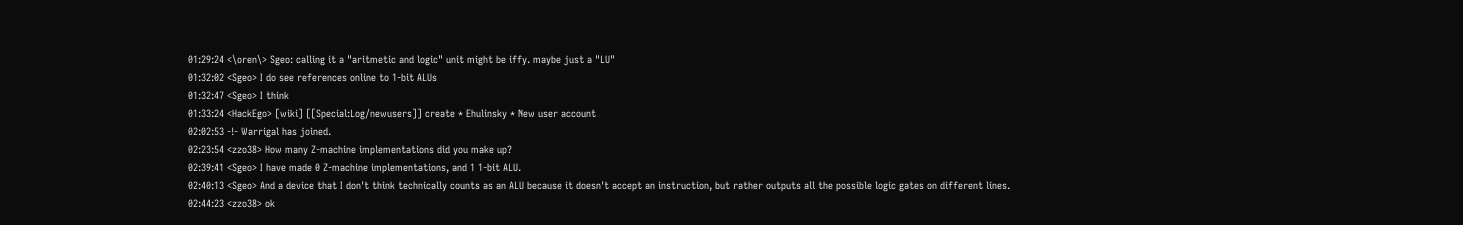01:29:24 <\oren\> Sgeo: calling it a "aritmetic and logic" unit might be iffy. maybe just a "LU"
01:32:02 <Sgeo> I do see references online to 1-bit ALUs
01:32:47 <Sgeo> I think
01:33:24 <HackEgo> [wiki] [[Special:Log/newusers]] create * Ehulinsky * New user account
02:02:53 -!- Warrigal has joined.
02:23:54 <zzo38> How many Z-machine implementations did you make up?
02:39:41 <Sgeo> I have made 0 Z-machine implementations, and 1 1-bit ALU.
02:40:13 <Sgeo> And a device that I don't think technically counts as an ALU because it doesn't accept an instruction, but rather outputs all the possible logic gates on different lines.
02:44:23 <zzo38> ok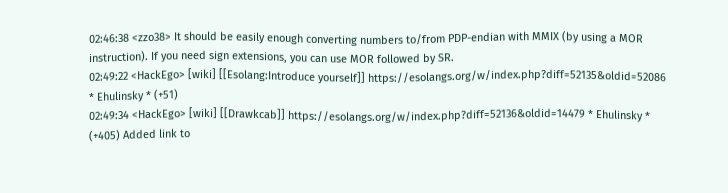02:46:38 <zzo38> It should be easily enough converting numbers to/from PDP-endian with MMIX (by using a MOR instruction). If you need sign extensions, you can use MOR followed by SR.
02:49:22 <HackEgo> [wiki] [[Esolang:Introduce yourself]] https://esolangs.org/w/index.php?diff=52135&oldid=52086 * Ehulinsky * (+51)
02:49:34 <HackEgo> [wiki] [[Drawkcab]] https://esolangs.org/w/index.php?diff=52136&oldid=14479 * Ehulinsky * (+405) Added link to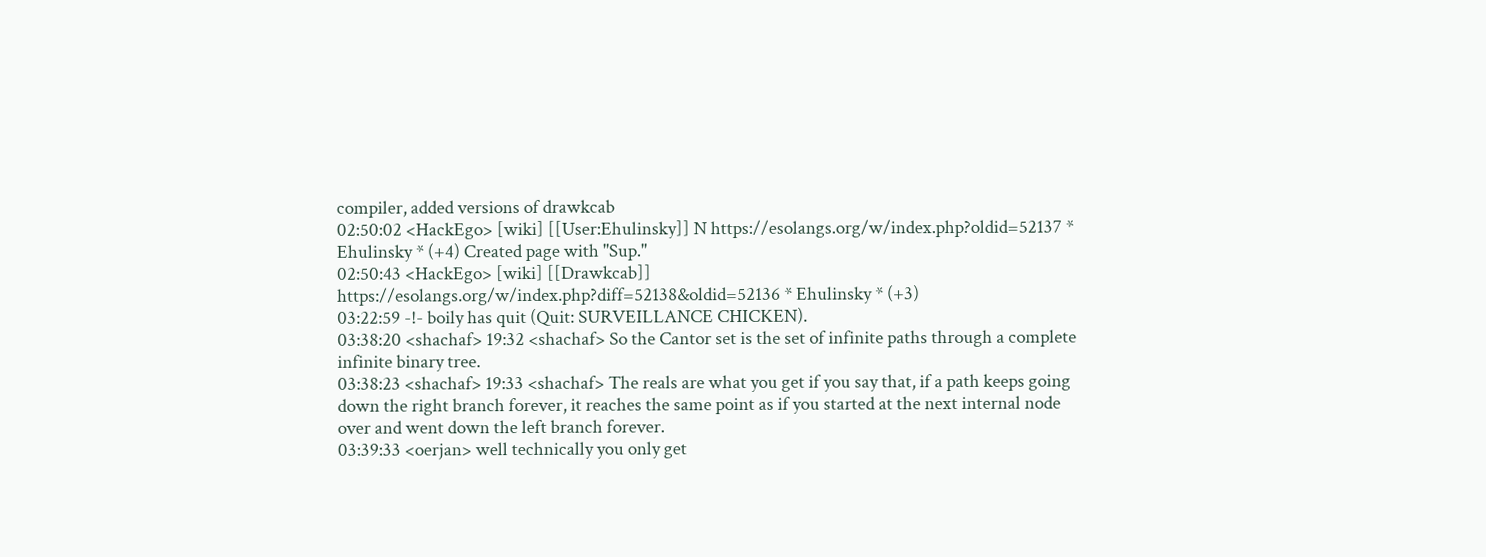compiler, added versions of drawkcab
02:50:02 <HackEgo> [wiki] [[User:Ehulinsky]] N https://esolangs.org/w/index.php?oldid=52137 * Ehulinsky * (+4) Created page with "Sup."
02:50:43 <HackEgo> [wiki] [[Drawkcab]] https://esolangs.org/w/index.php?diff=52138&oldid=52136 * Ehulinsky * (+3)
03:22:59 -!- boily has quit (Quit: SURVEILLANCE CHICKEN).
03:38:20 <shachaf> 19:32 <shachaf> So the Cantor set is the set of infinite paths through a complete infinite binary tree.
03:38:23 <shachaf> 19:33 <shachaf> The reals are what you get if you say that, if a path keeps going down the right branch forever, it reaches the same point as if you started at the next internal node over and went down the left branch forever.
03:39:33 <oerjan> well technically you only get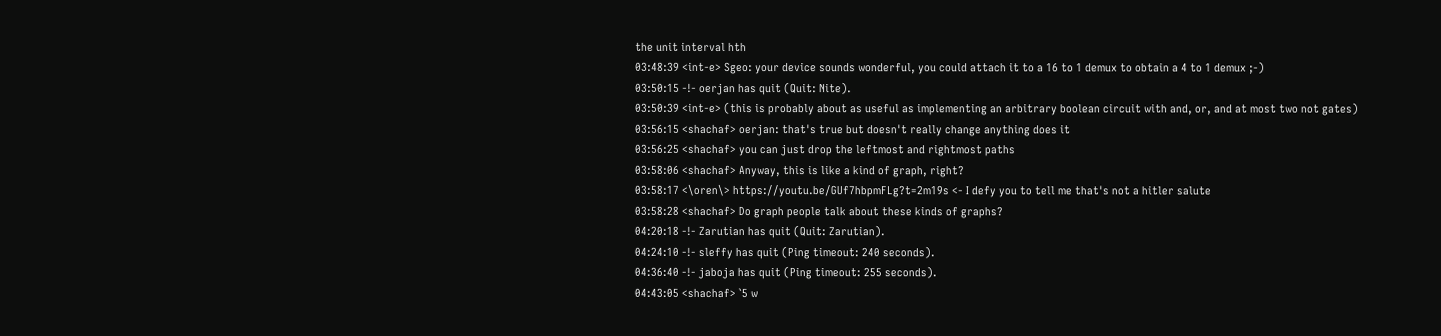the unit interval hth
03:48:39 <int-e> Sgeo: your device sounds wonderful, you could attach it to a 16 to 1 demux to obtain a 4 to 1 demux ;-)
03:50:15 -!- oerjan has quit (Quit: Nite).
03:50:39 <int-e> (this is probably about as useful as implementing an arbitrary boolean circuit with and, or, and at most two not gates)
03:56:15 <shachaf> oerjan: that's true but doesn't really change anything does it
03:56:25 <shachaf> you can just drop the leftmost and rightmost paths
03:58:06 <shachaf> Anyway, this is like a kind of graph, right?
03:58:17 <\oren\> https://youtu.be/GUf7hbpmFLg?t=2m19s <- I defy you to tell me that's not a hitler salute
03:58:28 <shachaf> Do graph people talk about these kinds of graphs?
04:20:18 -!- Zarutian has quit (Quit: Zarutian).
04:24:10 -!- sleffy has quit (Ping timeout: 240 seconds).
04:36:40 -!- jaboja has quit (Ping timeout: 255 seconds).
04:43:05 <shachaf> `5 w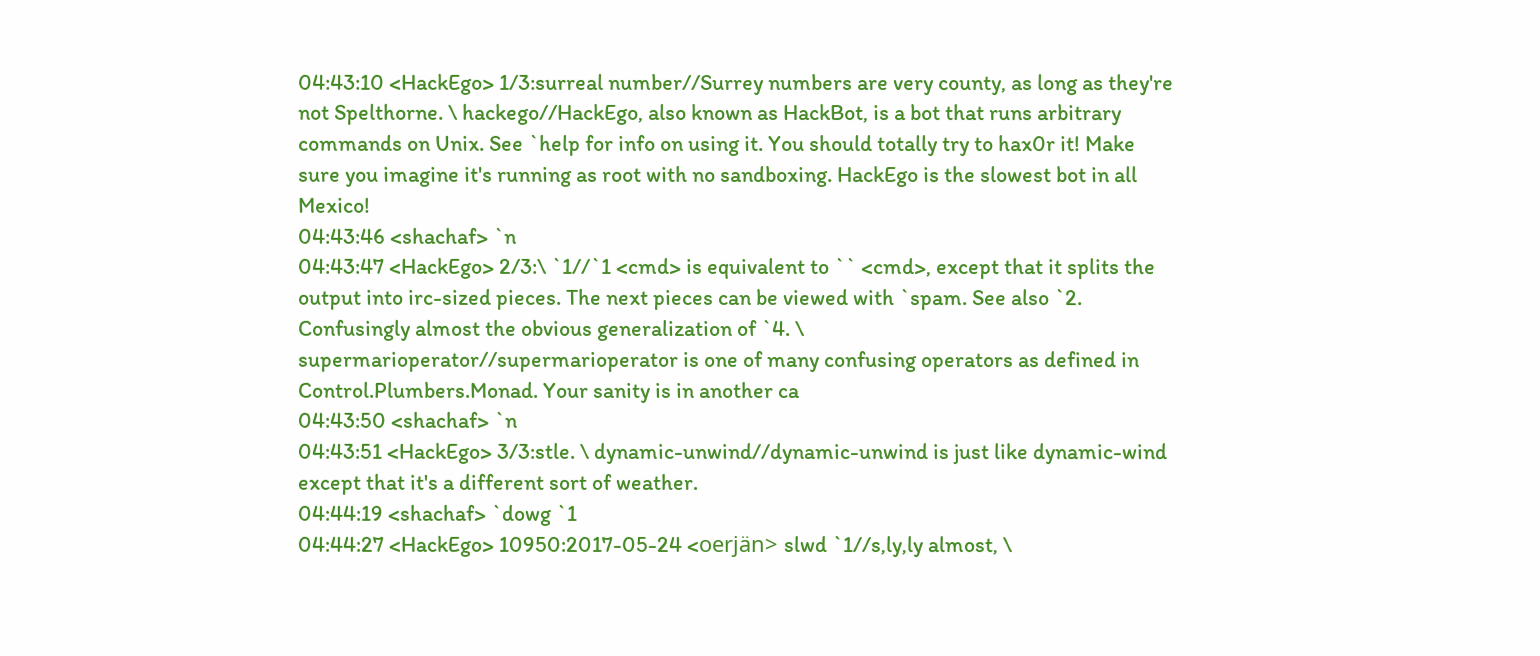04:43:10 <HackEgo> 1/3:surreal number//Surrey numbers are very county, as long as they're not Spelthorne. \ hackego//HackEgo, also known as HackBot, is a bot that runs arbitrary commands on Unix. See `help for info on using it. You should totally try to hax0r it! Make sure you imagine it's running as root with no sandboxing. HackEgo is the slowest bot in all Mexico!
04:43:46 <shachaf> `n
04:43:47 <HackEgo> 2/3:\ `1//`1 <cmd> is equivalent to `` <cmd>, except that it splits the output into irc-sized pieces. The next pieces can be viewed with `spam. See also `2. Confusingly almost the obvious generalization of `4. \ supermarioperator//supermarioperator is one of many confusing operators as defined in Control.Plumbers.Monad. Your sanity is in another ca
04:43:50 <shachaf> `n
04:43:51 <HackEgo> 3/3:stle. \ dynamic-unwind//dynamic-unwind is just like dynamic-wind except that it's a different sort of weather.
04:44:19 <shachaf> `dowg `1
04:44:27 <HackEgo> 10950:2017-05-24 <oerjän> slwd `1//s,ly,ly almost, \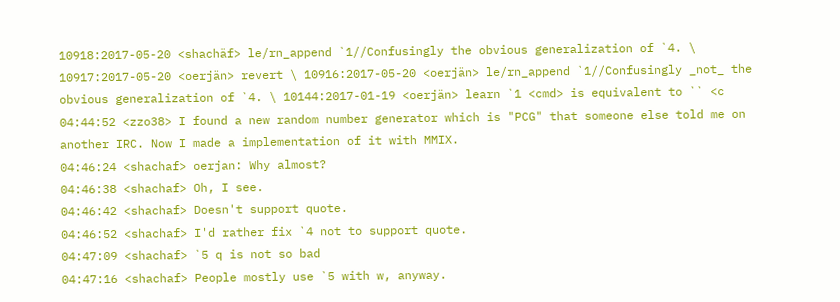10918:2017-05-20 <shachäf> le/rn_append `1//Confusingly the obvious generalization of `4. \ 10917:2017-05-20 <oerjän> revert \ 10916:2017-05-20 <oerjän> le/rn_append `1//Confusingly _not_ the obvious generalization of `4. \ 10144:2017-01-19 <oerjän> learn `1 <cmd> is equivalent to `` <c
04:44:52 <zzo38> I found a new random number generator which is "PCG" that someone else told me on another IRC. Now I made a implementation of it with MMIX.
04:46:24 <shachaf> oerjan: Why almost?
04:46:38 <shachaf> Oh, I see.
04:46:42 <shachaf> Doesn't support quote.
04:46:52 <shachaf> I'd rather fix `4 not to support quote.
04:47:09 <shachaf> `5 q is not so bad
04:47:16 <shachaf> People mostly use `5 with w, anyway.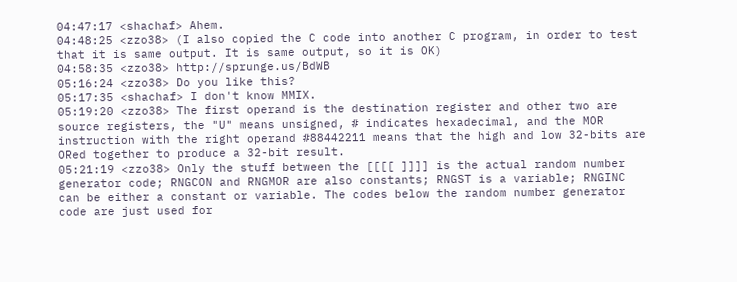04:47:17 <shachaf> Ahem.
04:48:25 <zzo38> (I also copied the C code into another C program, in order to test that it is same output. It is same output, so it is OK)
04:58:35 <zzo38> http://sprunge.us/BdWB
05:16:24 <zzo38> Do you like this?
05:17:35 <shachaf> I don't know MMIX.
05:19:20 <zzo38> The first operand is the destination register and other two are source registers, the "U" means unsigned, # indicates hexadecimal, and the MOR instruction with the right operand #88442211 means that the high and low 32-bits are ORed together to produce a 32-bit result.
05:21:19 <zzo38> Only the stuff between the [[[[ ]]]] is the actual random number generator code; RNGCON and RNGMOR are also constants; RNGST is a variable; RNGINC can be either a constant or variable. The codes below the random number generator code are just used for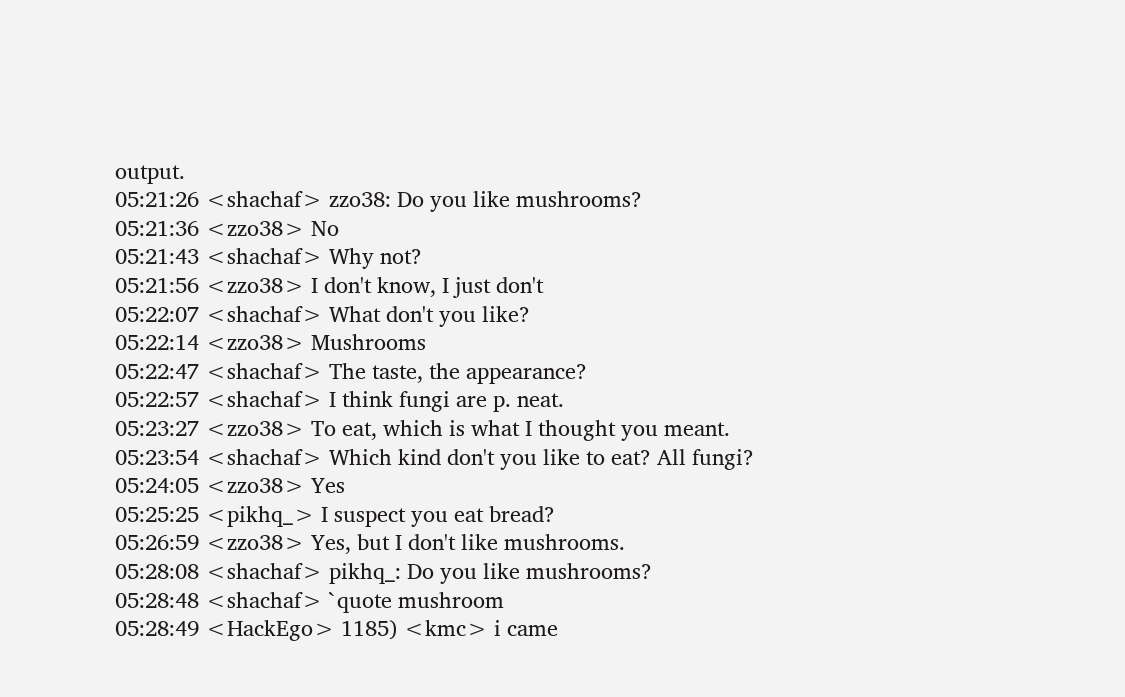output.
05:21:26 <shachaf> zzo38: Do you like mushrooms?
05:21:36 <zzo38> No
05:21:43 <shachaf> Why not?
05:21:56 <zzo38> I don't know, I just don't
05:22:07 <shachaf> What don't you like?
05:22:14 <zzo38> Mushrooms
05:22:47 <shachaf> The taste, the appearance?
05:22:57 <shachaf> I think fungi are p. neat.
05:23:27 <zzo38> To eat, which is what I thought you meant.
05:23:54 <shachaf> Which kind don't you like to eat? All fungi?
05:24:05 <zzo38> Yes
05:25:25 <pikhq_> I suspect you eat bread?
05:26:59 <zzo38> Yes, but I don't like mushrooms.
05:28:08 <shachaf> pikhq_: Do you like mushrooms?
05:28:48 <shachaf> `quote mushroom
05:28:49 <HackEgo> 1185) <kmc> i came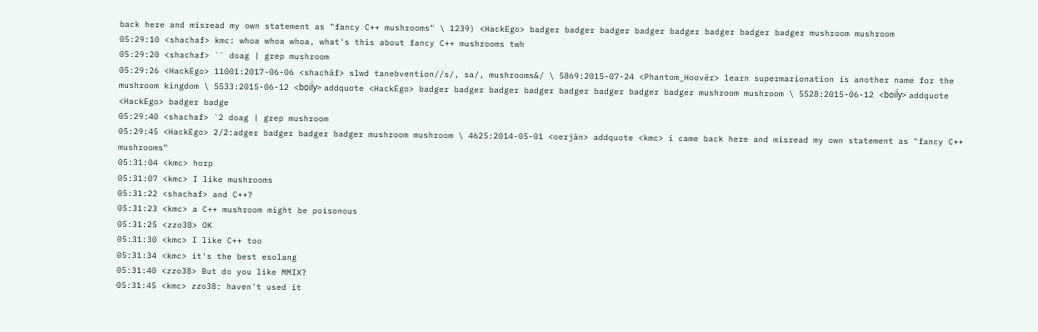back here and misread my own statement as "fancy C++ mushrooms" \ 1239) <HackEgo> badger badger badger badger badger badger badger badger mushroom mushroom
05:29:10 <shachaf> kmc: whoa whoa whoa, what's this about fancy C++ mushrooms twh
05:29:20 <shachaf> `` doag | grep mushroom
05:29:26 <HackEgo> 11001:2017-06-06 <shachäf> slwd tanebvention//s/, sa/, mushrooms&/ \ 5869:2015-07-24 <Phantom_Hoovër> learn supermarionation is another name for the mushroom kingdom \ 5533:2015-06-12 <boil̈y> addquote <HackEgo> badger badger badger badger badger badger badger badger mushroom mushroom \ 5528:2015-06-12 <boil̈y> addquote <HackEgo> badger badge
05:29:40 <shachaf> `2 doag | grep mushroom
05:29:45 <HackEgo> 2/2:adger badger badger badger mushroom mushroom \ 4625:2014-05-01 <oerjän> addquote <kmc> i came back here and misread my own statement as "fancy C++ mushrooms"
05:31:04 <kmc> horp
05:31:07 <kmc> I like mushrooms
05:31:22 <shachaf> and C++?
05:31:23 <kmc> a C++ mushroom might be poisonous
05:31:25 <zzo38> OK
05:31:30 <kmc> I like C++ too
05:31:34 <kmc> it's the best esolang
05:31:40 <zzo38> But do you like MMIX?
05:31:45 <kmc> zzo38: haven't used it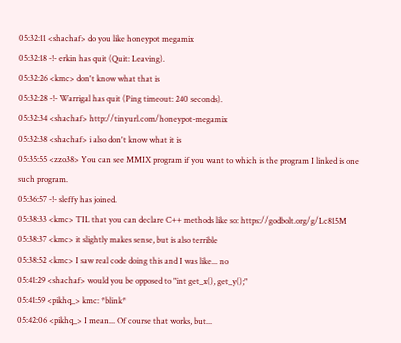05:32:11 <shachaf> do you like honeypot megamix
05:32:18 -!- erkin has quit (Quit: Leaving).
05:32:26 <kmc> don't know what that is
05:32:28 -!- Warrigal has quit (Ping timeout: 240 seconds).
05:32:34 <shachaf> http://tinyurl.com/honeypot-megamix
05:32:38 <shachaf> i also don't know what it is
05:35:55 <zzo38> You can see MMIX program if you want to which is the program I linked is one such program.
05:36:57 -!- sleffy has joined.
05:38:33 <kmc> TIL that you can declare C++ methods like so: https://godbolt.org/g/Lc815M
05:38:37 <kmc> it slightly makes sense, but is also terrible
05:38:52 <kmc> I saw real code doing this and I was like... no
05:41:29 <shachaf> would you be opposed to "int get_x(), get_y();"
05:41:59 <pikhq_> kmc: *blink*
05:42:06 <pikhq_> I mean... Of course that works, but...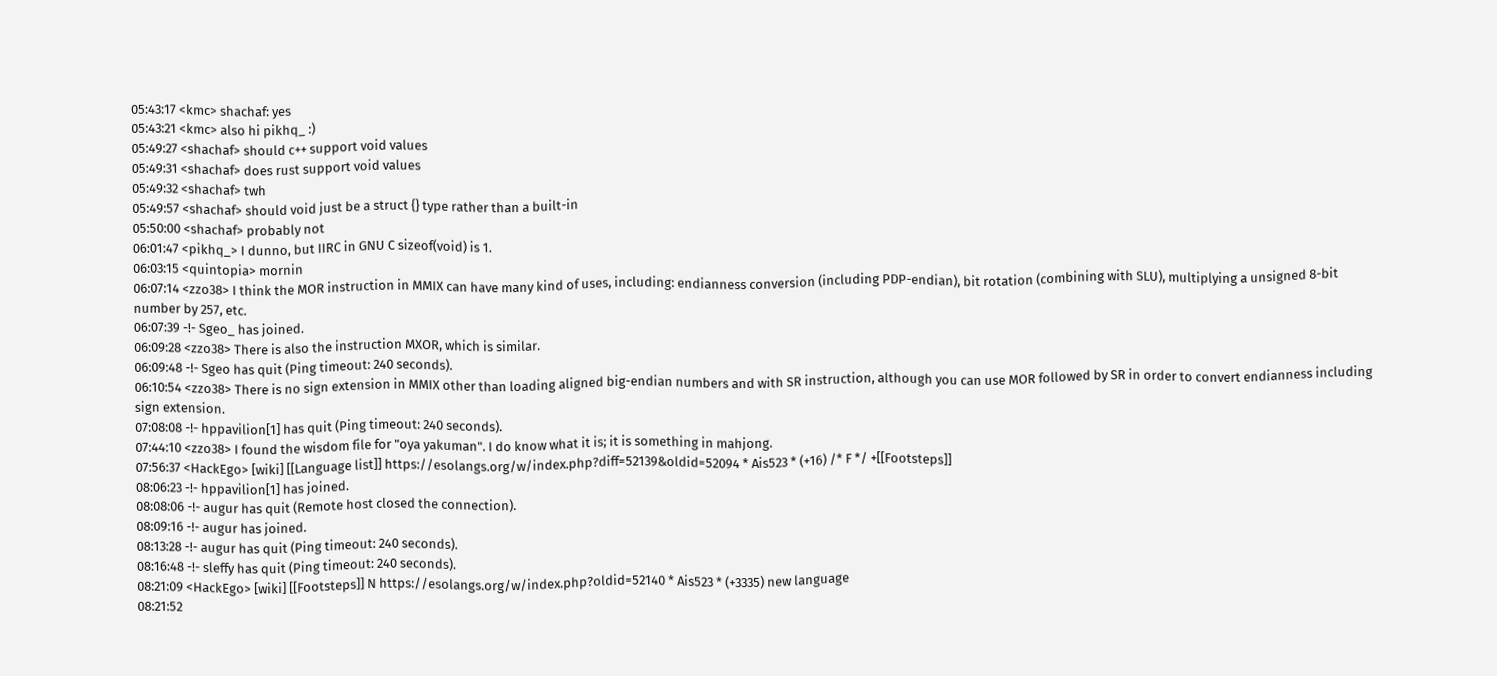05:43:17 <kmc> shachaf: yes
05:43:21 <kmc> also hi pikhq_ :)
05:49:27 <shachaf> should c++ support void values
05:49:31 <shachaf> does rust support void values
05:49:32 <shachaf> twh
05:49:57 <shachaf> should void just be a struct {} type rather than a built-in
05:50:00 <shachaf> probably not
06:01:47 <pikhq_> I dunno, but IIRC in GNU C sizeof(void) is 1.
06:03:15 <quintopia> mornin
06:07:14 <zzo38> I think the MOR instruction in MMIX can have many kind of uses, including: endianness conversion (including PDP-endian), bit rotation (combining with SLU), multiplying a unsigned 8-bit number by 257, etc.
06:07:39 -!- Sgeo_ has joined.
06:09:28 <zzo38> There is also the instruction MXOR, which is similar.
06:09:48 -!- Sgeo has quit (Ping timeout: 240 seconds).
06:10:54 <zzo38> There is no sign extension in MMIX other than loading aligned big-endian numbers and with SR instruction, although you can use MOR followed by SR in order to convert endianness including sign extension.
07:08:08 -!- hppavilion[1] has quit (Ping timeout: 240 seconds).
07:44:10 <zzo38> I found the wisdom file for "oya yakuman". I do know what it is; it is something in mahjong.
07:56:37 <HackEgo> [wiki] [[Language list]] https://esolangs.org/w/index.php?diff=52139&oldid=52094 * Ais523 * (+16) /* F */ +[[Footsteps]]
08:06:23 -!- hppavilion[1] has joined.
08:08:06 -!- augur has quit (Remote host closed the connection).
08:09:16 -!- augur has joined.
08:13:28 -!- augur has quit (Ping timeout: 240 seconds).
08:16:48 -!- sleffy has quit (Ping timeout: 240 seconds).
08:21:09 <HackEgo> [wiki] [[Footsteps]] N https://esolangs.org/w/index.php?oldid=52140 * Ais523 * (+3335) new language
08:21:52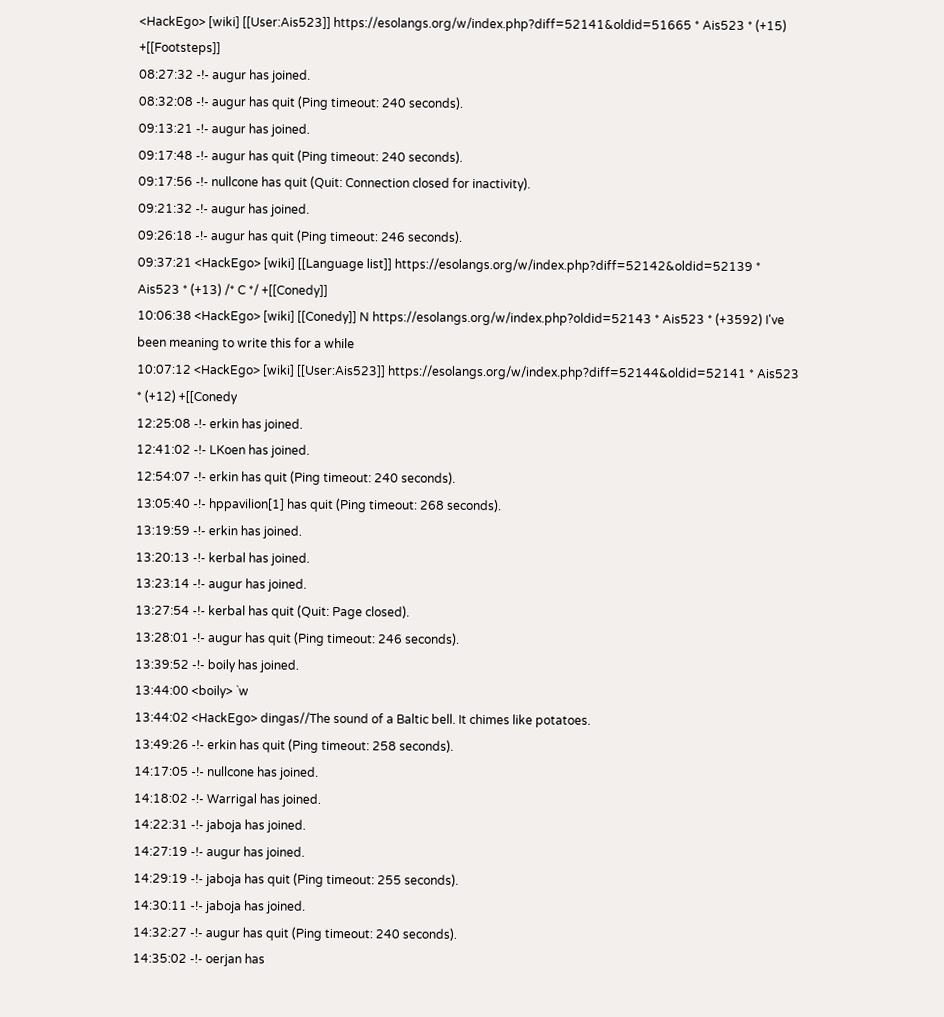<HackEgo> [wiki] [[User:Ais523]] https://esolangs.org/w/index.php?diff=52141&oldid=51665 * Ais523 * (+15) +[[Footsteps]]
08:27:32 -!- augur has joined.
08:32:08 -!- augur has quit (Ping timeout: 240 seconds).
09:13:21 -!- augur has joined.
09:17:48 -!- augur has quit (Ping timeout: 240 seconds).
09:17:56 -!- nullcone has quit (Quit: Connection closed for inactivity).
09:21:32 -!- augur has joined.
09:26:18 -!- augur has quit (Ping timeout: 246 seconds).
09:37:21 <HackEgo> [wiki] [[Language list]] https://esolangs.org/w/index.php?diff=52142&oldid=52139 * Ais523 * (+13) /* C */ +[[Conedy]]
10:06:38 <HackEgo> [wiki] [[Conedy]] N https://esolangs.org/w/index.php?oldid=52143 * Ais523 * (+3592) I've been meaning to write this for a while
10:07:12 <HackEgo> [wiki] [[User:Ais523]] https://esolangs.org/w/index.php?diff=52144&oldid=52141 * Ais523 * (+12) +[[Conedy
12:25:08 -!- erkin has joined.
12:41:02 -!- LKoen has joined.
12:54:07 -!- erkin has quit (Ping timeout: 240 seconds).
13:05:40 -!- hppavilion[1] has quit (Ping timeout: 268 seconds).
13:19:59 -!- erkin has joined.
13:20:13 -!- kerbal has joined.
13:23:14 -!- augur has joined.
13:27:54 -!- kerbal has quit (Quit: Page closed).
13:28:01 -!- augur has quit (Ping timeout: 246 seconds).
13:39:52 -!- boily has joined.
13:44:00 <boily> `w
13:44:02 <HackEgo> dingas//The sound of a Baltic bell. It chimes like potatoes.
13:49:26 -!- erkin has quit (Ping timeout: 258 seconds).
14:17:05 -!- nullcone has joined.
14:18:02 -!- Warrigal has joined.
14:22:31 -!- jaboja has joined.
14:27:19 -!- augur has joined.
14:29:19 -!- jaboja has quit (Ping timeout: 255 seconds).
14:30:11 -!- jaboja has joined.
14:32:27 -!- augur has quit (Ping timeout: 240 seconds).
14:35:02 -!- oerjan has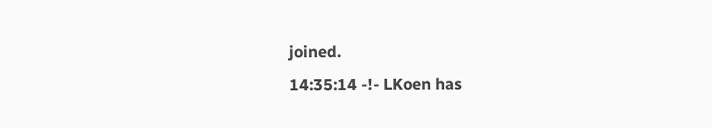joined.
14:35:14 -!- LKoen has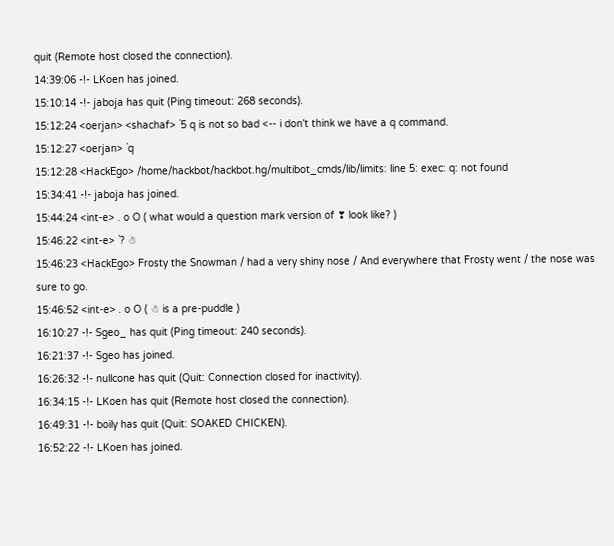quit (Remote host closed the connection).
14:39:06 -!- LKoen has joined.
15:10:14 -!- jaboja has quit (Ping timeout: 268 seconds).
15:12:24 <oerjan> <shachaf> `5 q is not so bad <-- i don't think we have a q command.
15:12:27 <oerjan> `q
15:12:28 <HackEgo> /home/hackbot/hackbot.hg/multibot_cmds/lib/limits: line 5: exec: q: not found
15:34:41 -!- jaboja has joined.
15:44:24 <int-e> . o O ( what would a question mark version of ❣ look like? )
15:46:22 <int-e> `? ☃
15:46:23 <HackEgo> Frosty the Snowman / had a very shiny nose / And everywhere that Frosty went / the nose was sure to go.
15:46:52 <int-e> . o O ( ☃ is a pre-puddle )
16:10:27 -!- Sgeo_ has quit (Ping timeout: 240 seconds).
16:21:37 -!- Sgeo has joined.
16:26:32 -!- nullcone has quit (Quit: Connection closed for inactivity).
16:34:15 -!- LKoen has quit (Remote host closed the connection).
16:49:31 -!- boily has quit (Quit: SOAKED CHICKEN).
16:52:22 -!- LKoen has joined.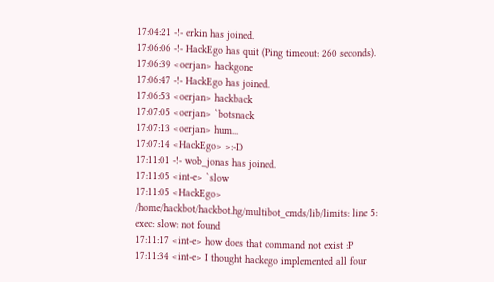17:04:21 -!- erkin has joined.
17:06:06 -!- HackEgo has quit (Ping timeout: 260 seconds).
17:06:39 <oerjan> hackgone
17:06:47 -!- HackEgo has joined.
17:06:53 <oerjan> hackback
17:07:05 <oerjan> `botsnack
17:07:13 <oerjan> hum...
17:07:14 <HackEgo> >:-D
17:11:01 -!- wob_jonas has joined.
17:11:05 <int-e> `slow
17:11:05 <HackEgo> /home/hackbot/hackbot.hg/multibot_cmds/lib/limits: line 5: exec: slow: not found
17:11:17 <int-e> how does that command not exist :P
17:11:34 <int-e> I thought hackego implemented all four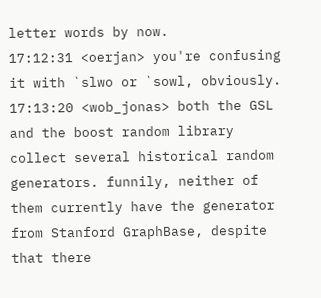letter words by now.
17:12:31 <oerjan> you're confusing it with `slwo or `sowl, obviously.
17:13:20 <wob_jonas> both the GSL and the boost random library collect several historical random generators. funnily, neither of them currently have the generator from Stanford GraphBase, despite that there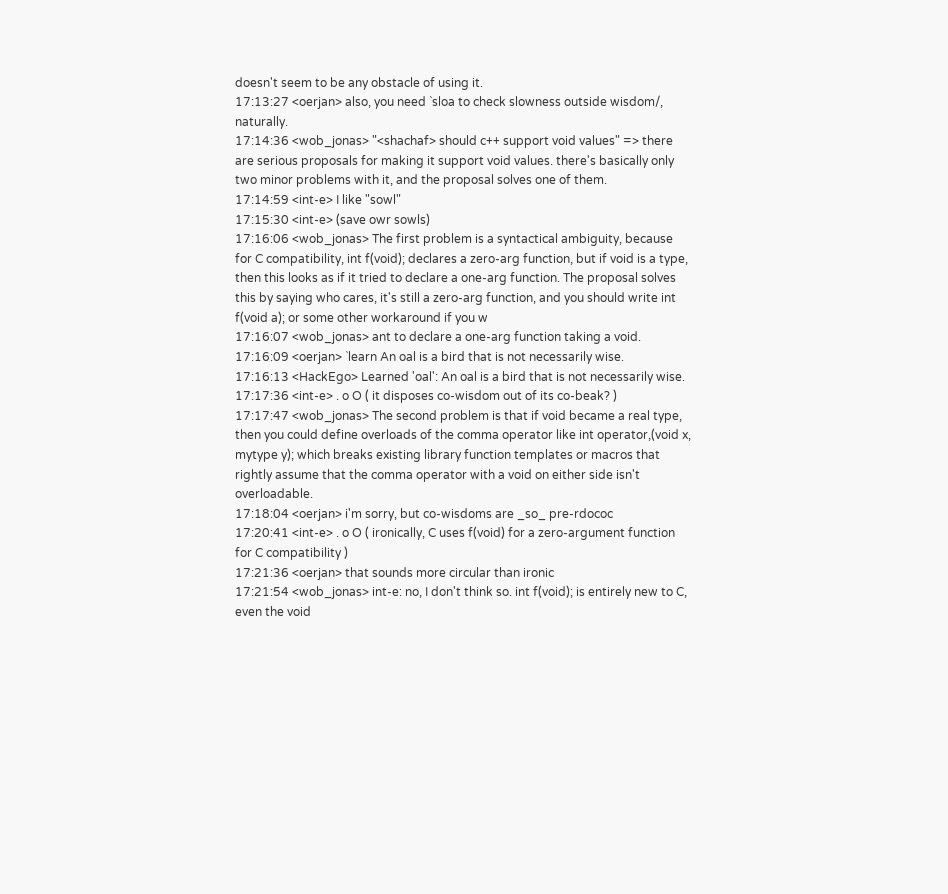doesn't seem to be any obstacle of using it.
17:13:27 <oerjan> also, you need `sloa to check slowness outside wisdom/, naturally.
17:14:36 <wob_jonas> "<shachaf> should c++ support void values" => there are serious proposals for making it support void values. there's basically only two minor problems with it, and the proposal solves one of them.
17:14:59 <int-e> I like "sowl"
17:15:30 <int-e> (save owr sowls)
17:16:06 <wob_jonas> The first problem is a syntactical ambiguity, because for C compatibility, int f(void); declares a zero-arg function, but if void is a type, then this looks as if it tried to declare a one-arg function. The proposal solves this by saying who cares, it's still a zero-arg function, and you should write int f(void a); or some other workaround if you w
17:16:07 <wob_jonas> ant to declare a one-arg function taking a void.
17:16:09 <oerjan> `learn An oal is a bird that is not necessarily wise.
17:16:13 <HackEgo> Learned 'oal': An oal is a bird that is not necessarily wise.
17:17:36 <int-e> . o O ( it disposes co-wisdom out of its co-beak? )
17:17:47 <wob_jonas> The second problem is that if void became a real type, then you could define overloads of the comma operator like int operator,(void x, mytype y); which breaks existing library function templates or macros that rightly assume that the comma operator with a void on either side isn't overloadable.
17:18:04 <oerjan> i'm sorry, but co-wisdoms are _so_ pre-rdococ
17:20:41 <int-e> . o O ( ironically, C uses f(void) for a zero-argument function for C compatibility )
17:21:36 <oerjan> that sounds more circular than ironic
17:21:54 <wob_jonas> int-e: no, I don't think so. int f(void); is entirely new to C, even the void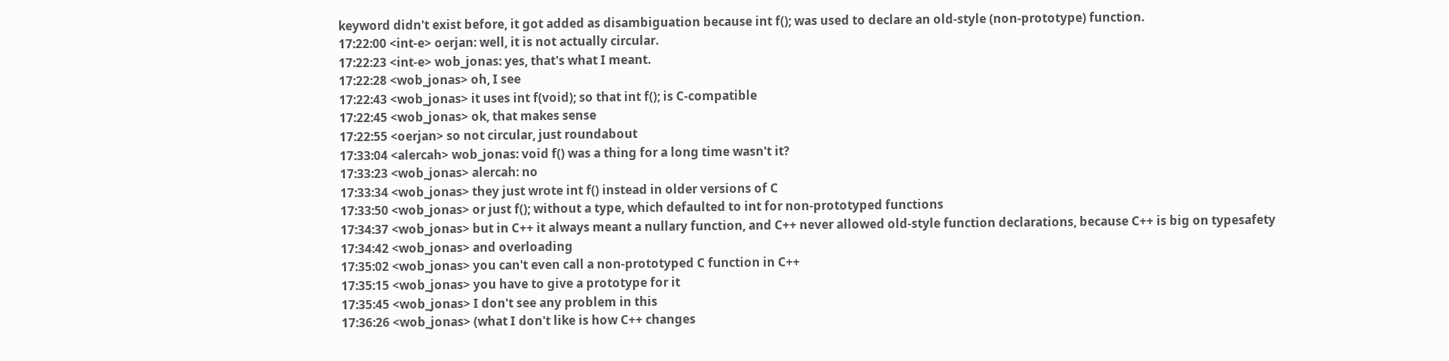keyword didn't exist before, it got added as disambiguation because int f(); was used to declare an old-style (non-prototype) function.
17:22:00 <int-e> oerjan: well, it is not actually circular.
17:22:23 <int-e> wob_jonas: yes, that's what I meant.
17:22:28 <wob_jonas> oh, I see
17:22:43 <wob_jonas> it uses int f(void); so that int f(); is C-compatible
17:22:45 <wob_jonas> ok, that makes sense
17:22:55 <oerjan> so not circular, just roundabout
17:33:04 <alercah> wob_jonas: void f() was a thing for a long time wasn't it?
17:33:23 <wob_jonas> alercah: no
17:33:34 <wob_jonas> they just wrote int f() instead in older versions of C
17:33:50 <wob_jonas> or just f(); without a type, which defaulted to int for non-prototyped functions
17:34:37 <wob_jonas> but in C++ it always meant a nullary function, and C++ never allowed old-style function declarations, because C++ is big on typesafety
17:34:42 <wob_jonas> and overloading
17:35:02 <wob_jonas> you can't even call a non-prototyped C function in C++
17:35:15 <wob_jonas> you have to give a prototype for it
17:35:45 <wob_jonas> I don't see any problem in this
17:36:26 <wob_jonas> (what I don't like is how C++ changes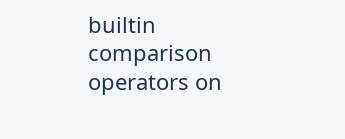builtin comparison operators on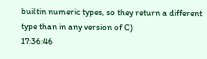builtin numeric types, so they return a different type than in any version of C)
17:36:46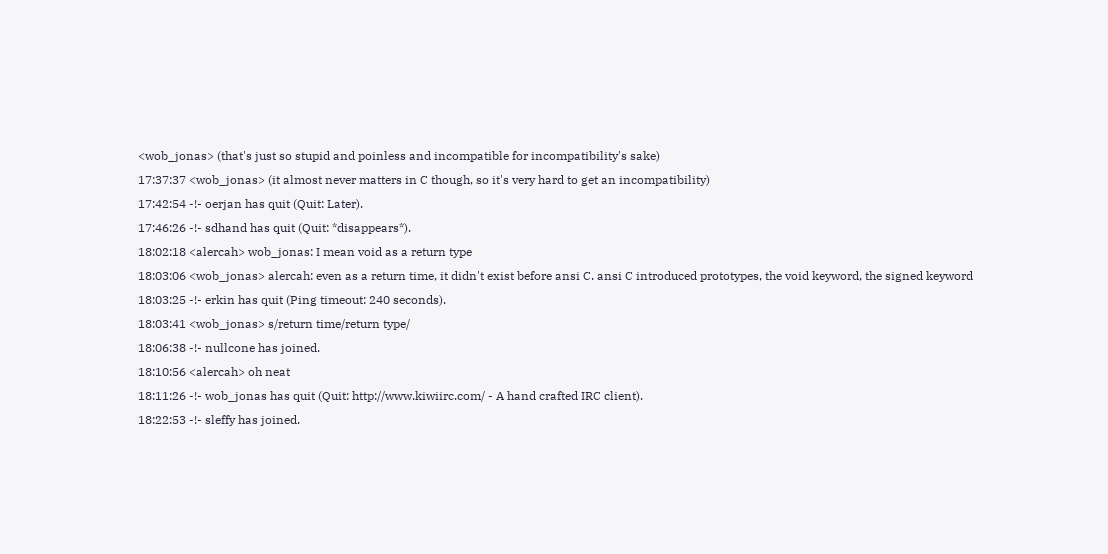<wob_jonas> (that's just so stupid and poinless and incompatible for incompatibility's sake)
17:37:37 <wob_jonas> (it almost never matters in C though, so it's very hard to get an incompatibility)
17:42:54 -!- oerjan has quit (Quit: Later).
17:46:26 -!- sdhand has quit (Quit: *disappears*).
18:02:18 <alercah> wob_jonas: I mean void as a return type
18:03:06 <wob_jonas> alercah: even as a return time, it didn't exist before ansi C. ansi C introduced prototypes, the void keyword, the signed keyword
18:03:25 -!- erkin has quit (Ping timeout: 240 seconds).
18:03:41 <wob_jonas> s/return time/return type/
18:06:38 -!- nullcone has joined.
18:10:56 <alercah> oh neat
18:11:26 -!- wob_jonas has quit (Quit: http://www.kiwiirc.com/ - A hand crafted IRC client).
18:22:53 -!- sleffy has joined.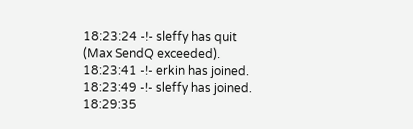18:23:24 -!- sleffy has quit (Max SendQ exceeded).
18:23:41 -!- erkin has joined.
18:23:49 -!- sleffy has joined.
18:29:35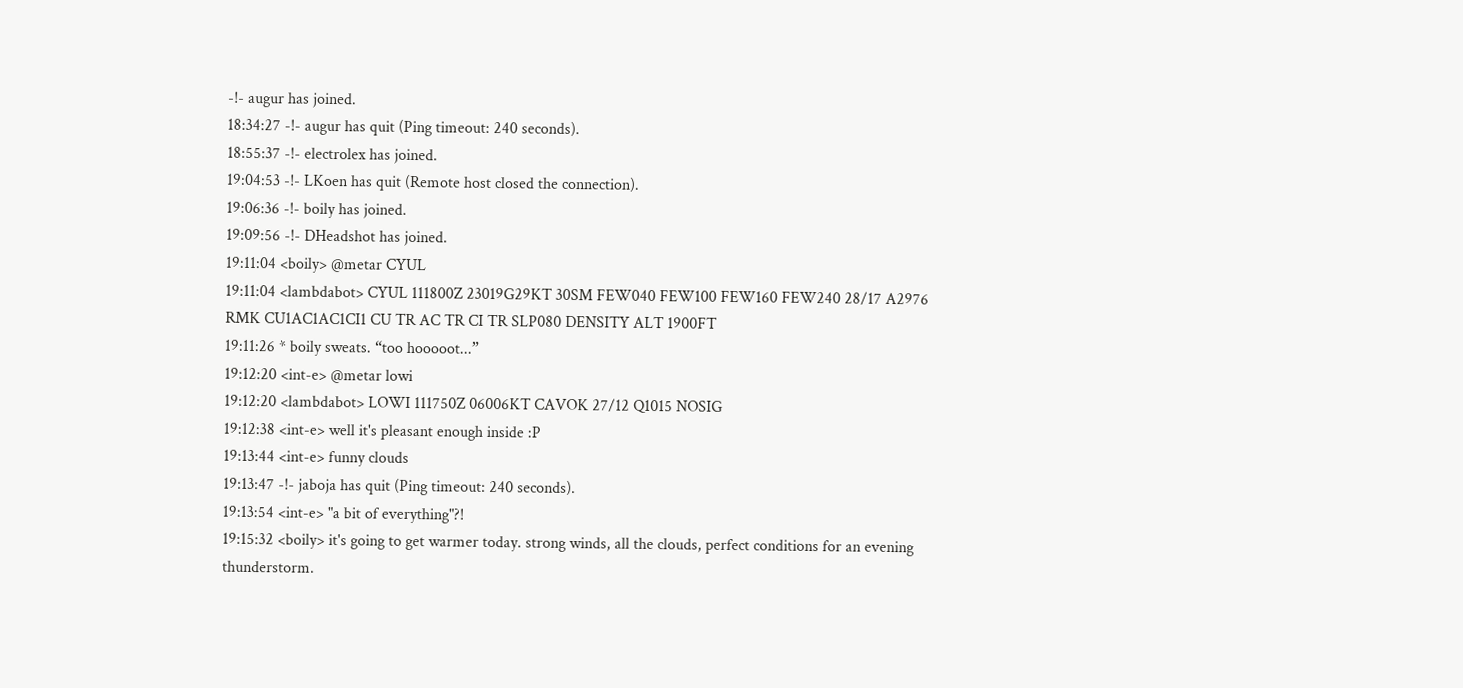-!- augur has joined.
18:34:27 -!- augur has quit (Ping timeout: 240 seconds).
18:55:37 -!- electrolex has joined.
19:04:53 -!- LKoen has quit (Remote host closed the connection).
19:06:36 -!- boily has joined.
19:09:56 -!- DHeadshot has joined.
19:11:04 <boily> @metar CYUL
19:11:04 <lambdabot> CYUL 111800Z 23019G29KT 30SM FEW040 FEW100 FEW160 FEW240 28/17 A2976 RMK CU1AC1AC1CI1 CU TR AC TR CI TR SLP080 DENSITY ALT 1900FT
19:11:26 * boily sweats. “too hooooot...”
19:12:20 <int-e> @metar lowi
19:12:20 <lambdabot> LOWI 111750Z 06006KT CAVOK 27/12 Q1015 NOSIG
19:12:38 <int-e> well it's pleasant enough inside :P
19:13:44 <int-e> funny clouds
19:13:47 -!- jaboja has quit (Ping timeout: 240 seconds).
19:13:54 <int-e> "a bit of everything"?!
19:15:32 <boily> it's going to get warmer today. strong winds, all the clouds, perfect conditions for an evening thunderstorm.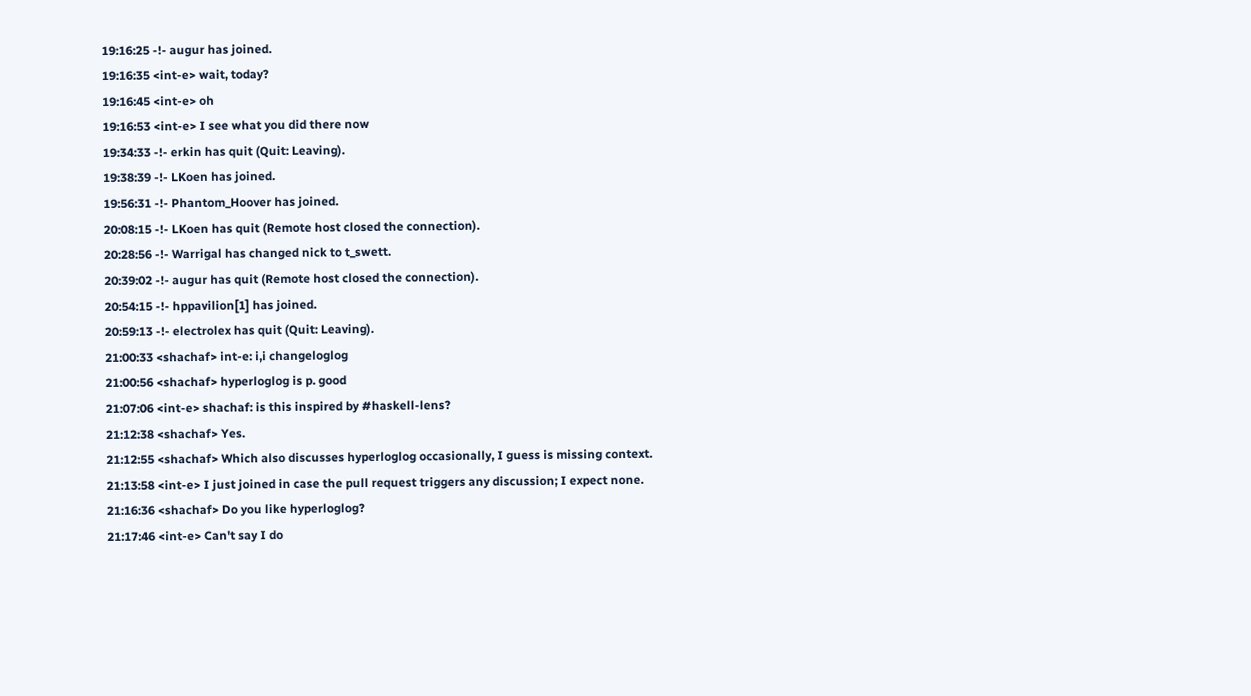19:16:25 -!- augur has joined.
19:16:35 <int-e> wait, today?
19:16:45 <int-e> oh
19:16:53 <int-e> I see what you did there now
19:34:33 -!- erkin has quit (Quit: Leaving).
19:38:39 -!- LKoen has joined.
19:56:31 -!- Phantom_Hoover has joined.
20:08:15 -!- LKoen has quit (Remote host closed the connection).
20:28:56 -!- Warrigal has changed nick to t_swett.
20:39:02 -!- augur has quit (Remote host closed the connection).
20:54:15 -!- hppavilion[1] has joined.
20:59:13 -!- electrolex has quit (Quit: Leaving).
21:00:33 <shachaf> int-e: i,i changeloglog
21:00:56 <shachaf> hyperloglog is p. good
21:07:06 <int-e> shachaf: is this inspired by #haskell-lens?
21:12:38 <shachaf> Yes.
21:12:55 <shachaf> Which also discusses hyperloglog occasionally, I guess is missing context.
21:13:58 <int-e> I just joined in case the pull request triggers any discussion; I expect none.
21:16:36 <shachaf> Do you like hyperloglog?
21:17:46 <int-e> Can't say I do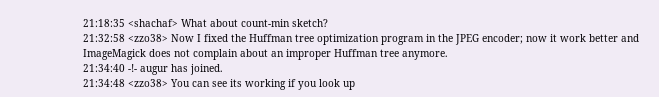21:18:35 <shachaf> What about count-min sketch?
21:32:58 <zzo38> Now I fixed the Huffman tree optimization program in the JPEG encoder; now it work better and ImageMagick does not complain about an improper Huffman tree anymore.
21:34:40 -!- augur has joined.
21:34:48 <zzo38> You can see its working if you look up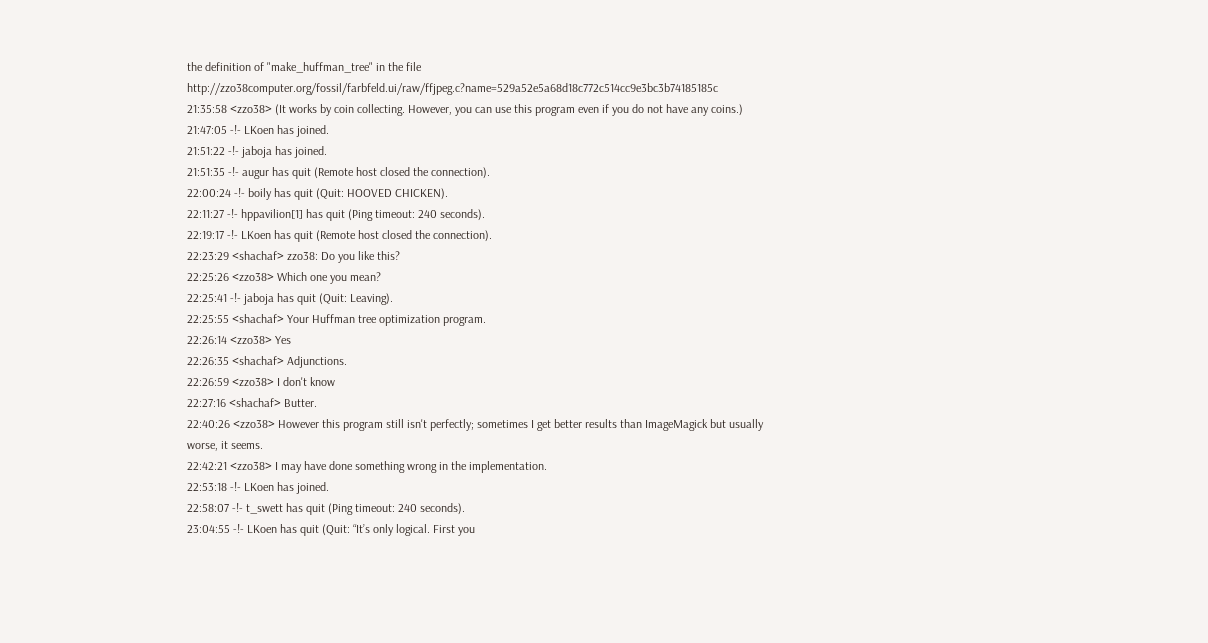the definition of "make_huffman_tree" in the file http://zzo38computer.org/fossil/farbfeld.ui/raw/ffjpeg.c?name=529a52e5a68d18c772c514cc9e3bc3b74185185c
21:35:58 <zzo38> (It works by coin collecting. However, you can use this program even if you do not have any coins.)
21:47:05 -!- LKoen has joined.
21:51:22 -!- jaboja has joined.
21:51:35 -!- augur has quit (Remote host closed the connection).
22:00:24 -!- boily has quit (Quit: HOOVED CHICKEN).
22:11:27 -!- hppavilion[1] has quit (Ping timeout: 240 seconds).
22:19:17 -!- LKoen has quit (Remote host closed the connection).
22:23:29 <shachaf> zzo38: Do you like this?
22:25:26 <zzo38> Which one you mean?
22:25:41 -!- jaboja has quit (Quit: Leaving).
22:25:55 <shachaf> Your Huffman tree optimization program.
22:26:14 <zzo38> Yes
22:26:35 <shachaf> Adjunctions.
22:26:59 <zzo38> I don't know
22:27:16 <shachaf> Butter.
22:40:26 <zzo38> However this program still isn't perfectly; sometimes I get better results than ImageMagick but usually worse, it seems.
22:42:21 <zzo38> I may have done something wrong in the implementation.
22:53:18 -!- LKoen has joined.
22:58:07 -!- t_swett has quit (Ping timeout: 240 seconds).
23:04:55 -!- LKoen has quit (Quit: “It’s only logical. First you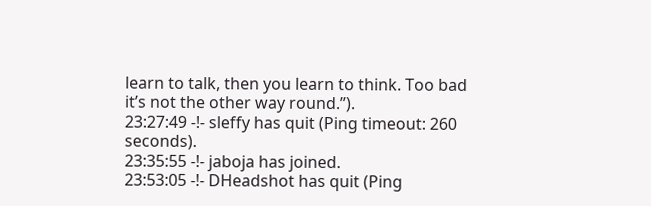learn to talk, then you learn to think. Too bad it’s not the other way round.”).
23:27:49 -!- sleffy has quit (Ping timeout: 260 seconds).
23:35:55 -!- jaboja has joined.
23:53:05 -!- DHeadshot has quit (Ping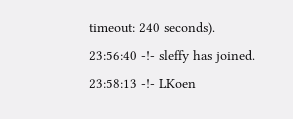timeout: 240 seconds).
23:56:40 -!- sleffy has joined.
23:58:13 -!- LKoen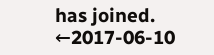has joined.
←2017-06-10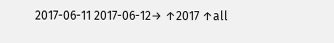2017-06-11 2017-06-12→ ↑2017 ↑all